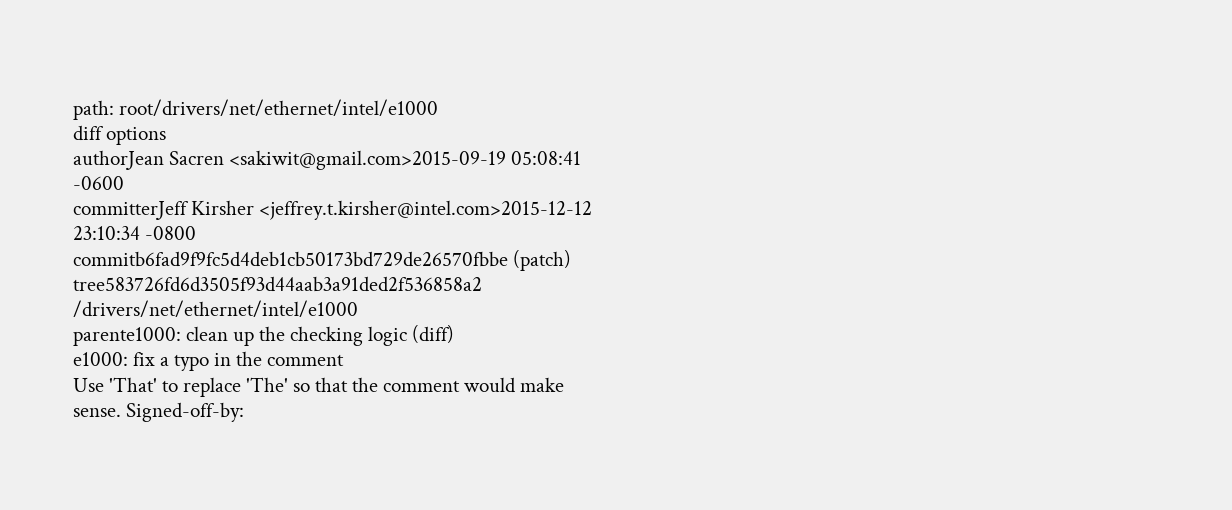path: root/drivers/net/ethernet/intel/e1000
diff options
authorJean Sacren <sakiwit@gmail.com>2015-09-19 05:08:41 -0600
committerJeff Kirsher <jeffrey.t.kirsher@intel.com>2015-12-12 23:10:34 -0800
commitb6fad9f9fc5d4deb1cb50173bd729de26570fbbe (patch)
tree583726fd6d3505f93d44aab3a91ded2f536858a2 /drivers/net/ethernet/intel/e1000
parente1000: clean up the checking logic (diff)
e1000: fix a typo in the comment
Use 'That' to replace 'The' so that the comment would make sense. Signed-off-by: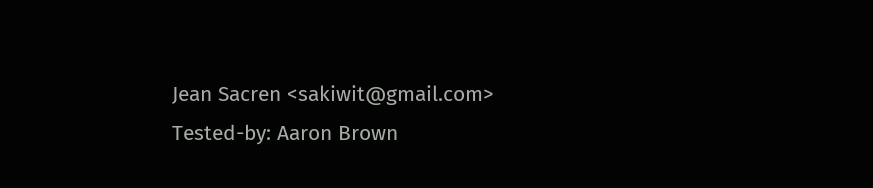Jean Sacren <sakiwit@gmail.com> Tested-by: Aaron Brown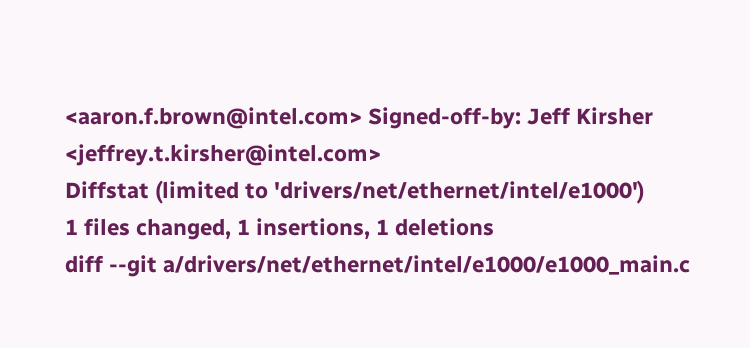<aaron.f.brown@intel.com> Signed-off-by: Jeff Kirsher <jeffrey.t.kirsher@intel.com>
Diffstat (limited to 'drivers/net/ethernet/intel/e1000')
1 files changed, 1 insertions, 1 deletions
diff --git a/drivers/net/ethernet/intel/e1000/e1000_main.c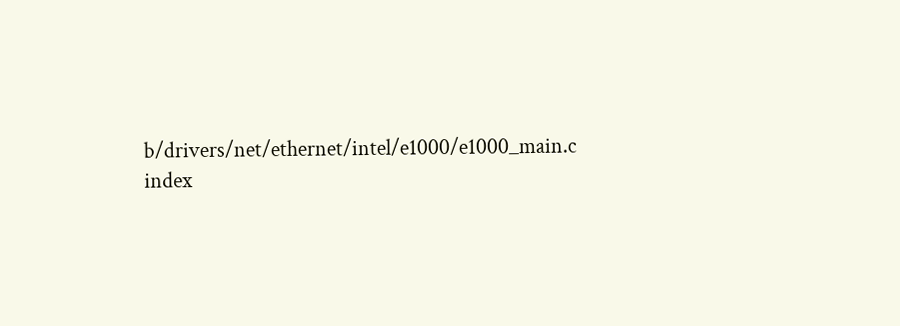b/drivers/net/ethernet/intel/e1000/e1000_main.c
index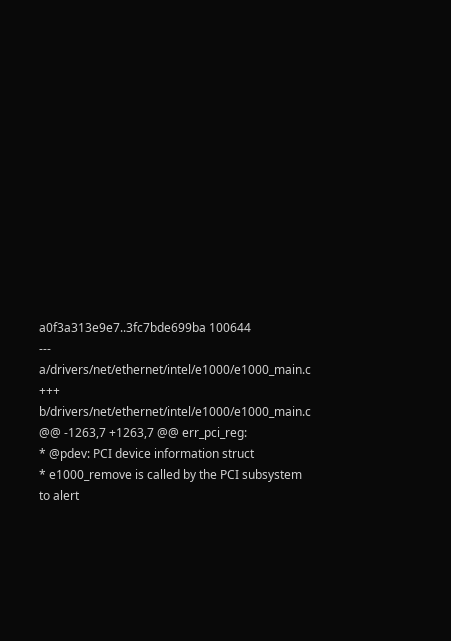a0f3a313e9e7..3fc7bde699ba 100644
--- a/drivers/net/ethernet/intel/e1000/e1000_main.c
+++ b/drivers/net/ethernet/intel/e1000/e1000_main.c
@@ -1263,7 +1263,7 @@ err_pci_reg:
* @pdev: PCI device information struct
* e1000_remove is called by the PCI subsystem to alert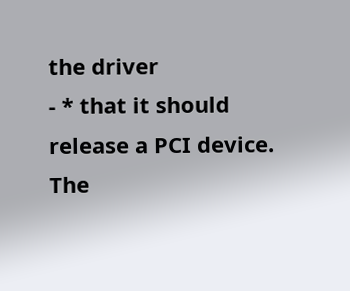the driver
- * that it should release a PCI device. The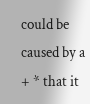could be caused by a
+ * that it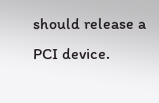should release a PCI device.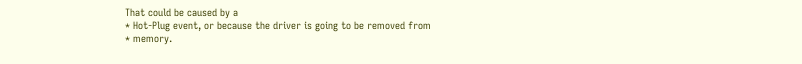That could be caused by a
* Hot-Plug event, or because the driver is going to be removed from
* memory.